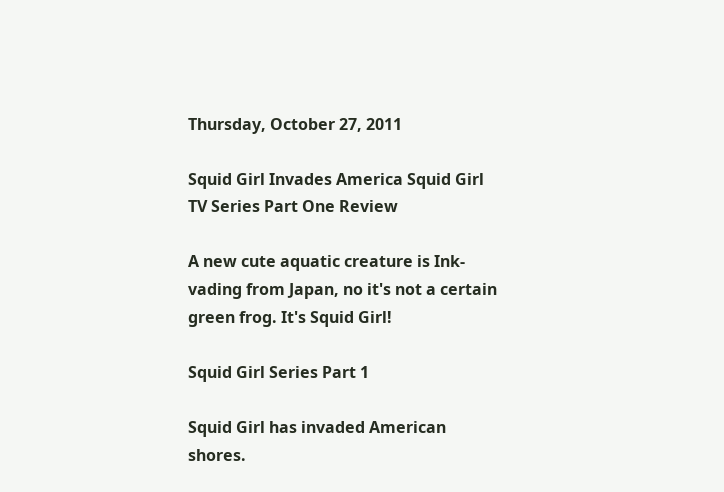Thursday, October 27, 2011

Squid Girl Invades America Squid Girl TV Series Part One Review

A new cute aquatic creature is Ink-vading from Japan, no it's not a certain green frog. It's Squid Girl!

Squid Girl Series Part 1

Squid Girl has invaded American shores.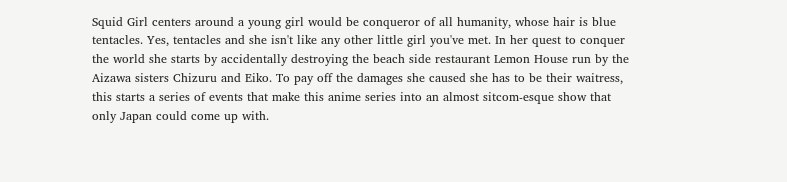Squid Girl centers around a young girl would be conqueror of all humanity, whose hair is blue tentacles. Yes, tentacles and she isn't like any other little girl you've met. In her quest to conquer the world she starts by accidentally destroying the beach side restaurant Lemon House run by the Aizawa sisters Chizuru and Eiko. To pay off the damages she caused she has to be their waitress, this starts a series of events that make this anime series into an almost sitcom-esque show that only Japan could come up with.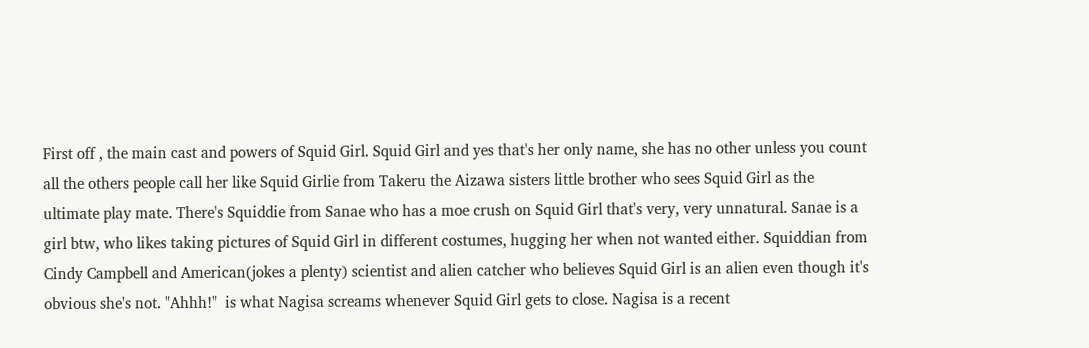First off , the main cast and powers of Squid Girl. Squid Girl and yes that's her only name, she has no other unless you count all the others people call her like Squid Girlie from Takeru the Aizawa sisters little brother who sees Squid Girl as the ultimate play mate. There's Squiddie from Sanae who has a moe crush on Squid Girl that's very, very unnatural. Sanae is a girl btw, who likes taking pictures of Squid Girl in different costumes, hugging her when not wanted either. Squiddian from Cindy Campbell and American(jokes a plenty) scientist and alien catcher who believes Squid Girl is an alien even though it's obvious she's not. "Ahhh!"  is what Nagisa screams whenever Squid Girl gets to close. Nagisa is a recent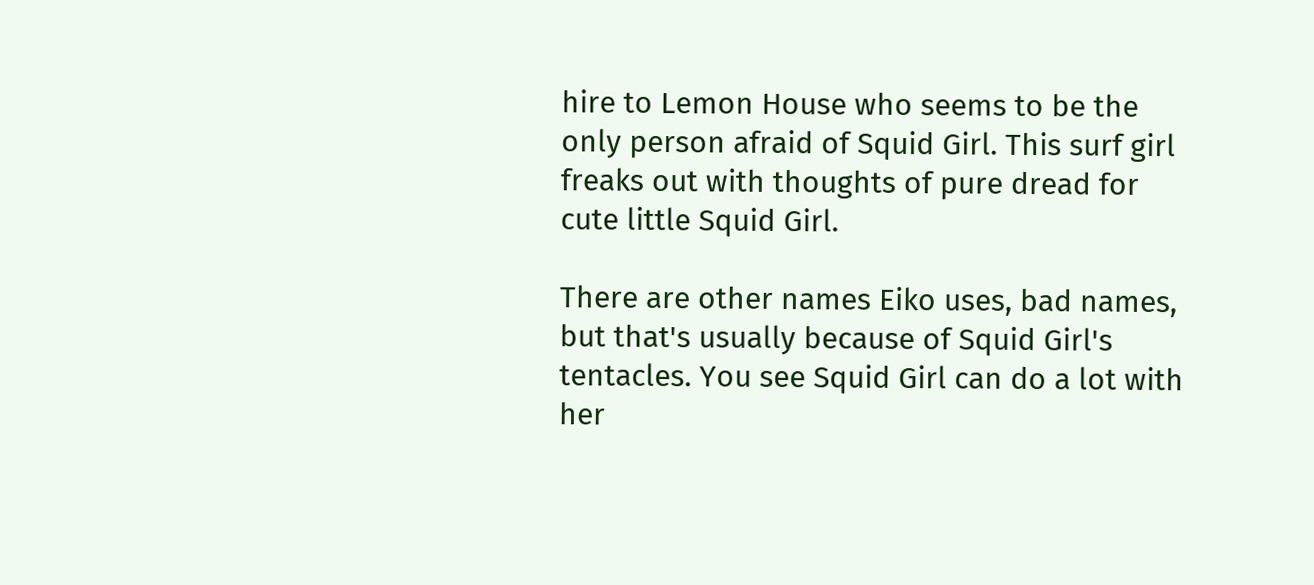hire to Lemon House who seems to be the only person afraid of Squid Girl. This surf girl freaks out with thoughts of pure dread for cute little Squid Girl.

There are other names Eiko uses, bad names, but that's usually because of Squid Girl's tentacles. You see Squid Girl can do a lot with her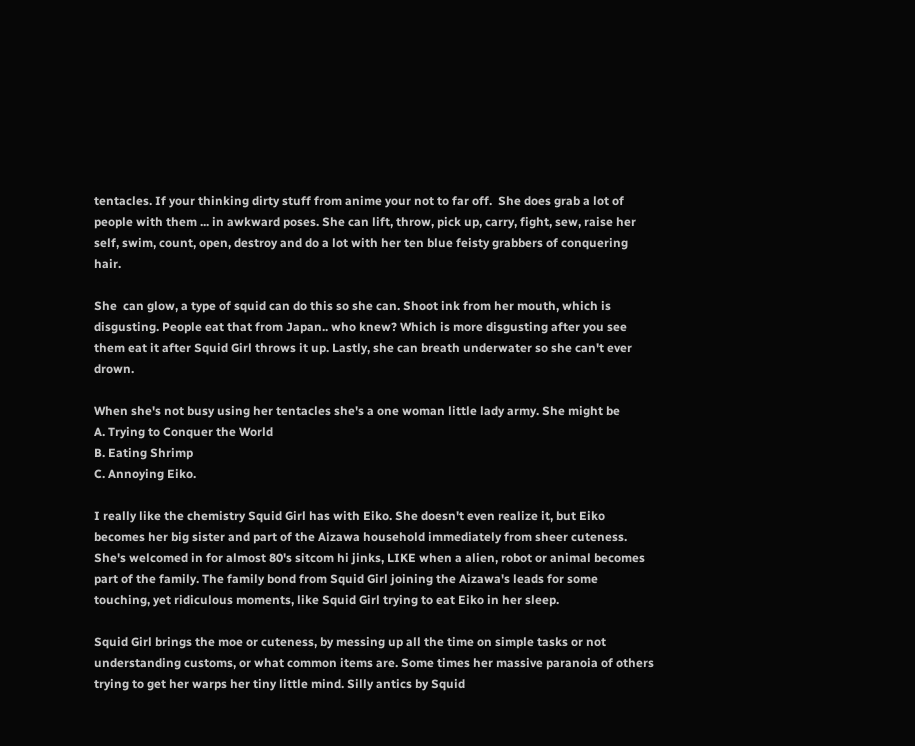tentacles. If your thinking dirty stuff from anime your not to far off.  She does grab a lot of people with them ... in awkward poses. She can lift, throw, pick up, carry, fight, sew, raise her self, swim, count, open, destroy and do a lot with her ten blue feisty grabbers of conquering hair.

She  can glow, a type of squid can do this so she can. Shoot ink from her mouth, which is disgusting. People eat that from Japan.. who knew? Which is more disgusting after you see them eat it after Squid Girl throws it up. Lastly, she can breath underwater so she can't ever drown.

When she's not busy using her tentacles she's a one woman little lady army. She might be
A. Trying to Conquer the World
B. Eating Shrimp
C. Annoying Eiko.

I really like the chemistry Squid Girl has with Eiko. She doesn't even realize it, but Eiko becomes her big sister and part of the Aizawa household immediately from sheer cuteness. She's welcomed in for almost 80's sitcom hi jinks, LIKE when a alien, robot or animal becomes part of the family. The family bond from Squid Girl joining the Aizawa's leads for some touching, yet ridiculous moments, like Squid Girl trying to eat Eiko in her sleep.

Squid Girl brings the moe or cuteness, by messing up all the time on simple tasks or not understanding customs, or what common items are. Some times her massive paranoia of others trying to get her warps her tiny little mind. Silly antics by Squid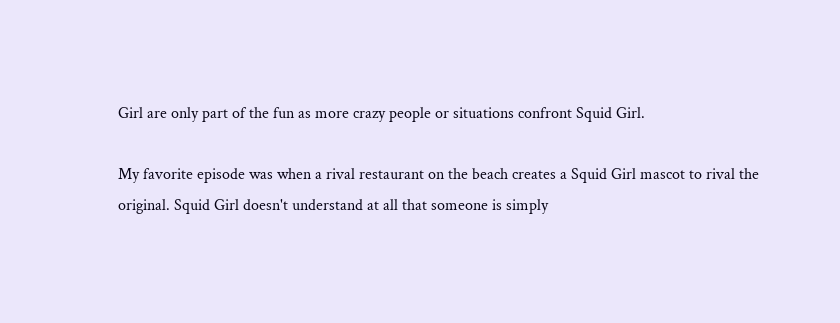Girl are only part of the fun as more crazy people or situations confront Squid Girl.

My favorite episode was when a rival restaurant on the beach creates a Squid Girl mascot to rival the original. Squid Girl doesn't understand at all that someone is simply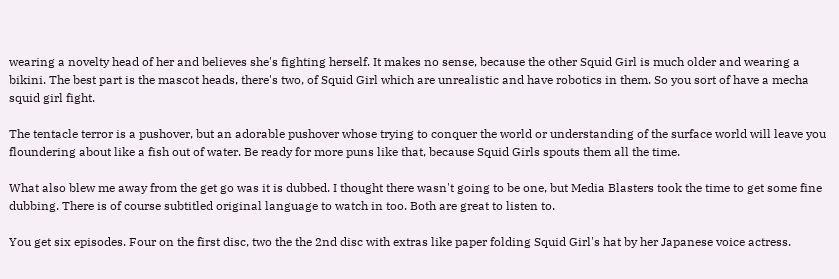wearing a novelty head of her and believes she's fighting herself. It makes no sense, because the other Squid Girl is much older and wearing a bikini. The best part is the mascot heads, there's two, of Squid Girl which are unrealistic and have robotics in them. So you sort of have a mecha squid girl fight.

The tentacle terror is a pushover, but an adorable pushover whose trying to conquer the world or understanding of the surface world will leave you floundering about like a fish out of water. Be ready for more puns like that, because Squid Girls spouts them all the time.

What also blew me away from the get go was it is dubbed. I thought there wasn't going to be one, but Media Blasters took the time to get some fine dubbing. There is of course subtitled original language to watch in too. Both are great to listen to.

You get six episodes. Four on the first disc, two the the 2nd disc with extras like paper folding Squid Girl's hat by her Japanese voice actress.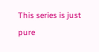This series is just pure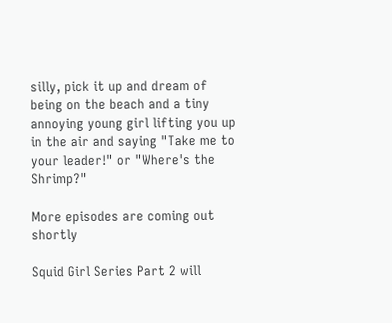silly, pick it up and dream of being on the beach and a tiny annoying young girl lifting you up in the air and saying "Take me to your leader!" or "Where's the Shrimp?"

More episodes are coming out shortly

Squid Girl Series Part 2 will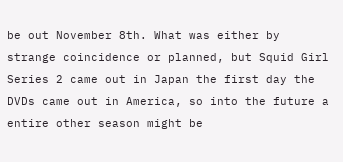be out November 8th. What was either by strange coincidence or planned, but Squid Girl Series 2 came out in Japan the first day the DVDs came out in America, so into the future a entire other season might be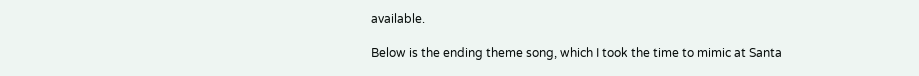available.

Below is the ending theme song, which I took the time to mimic at Santa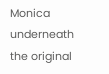Monica underneath the original